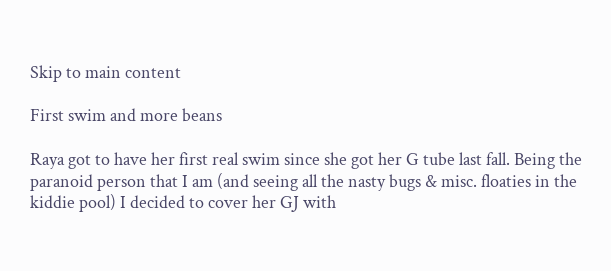Skip to main content

First swim and more beans

Raya got to have her first real swim since she got her G tube last fall. Being the paranoid person that I am (and seeing all the nasty bugs & misc. floaties in the kiddie pool) I decided to cover her GJ with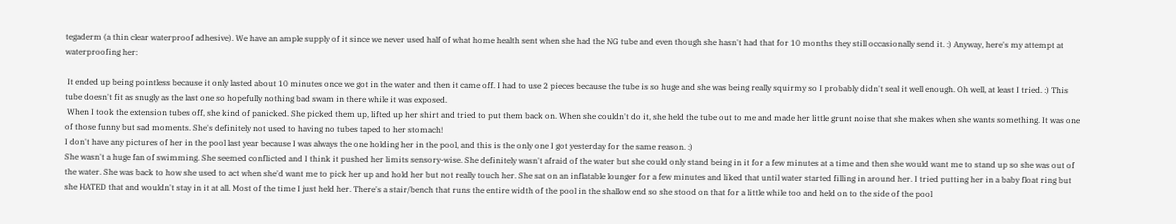tegaderm (a thin clear waterproof adhesive). We have an ample supply of it since we never used half of what home health sent when she had the NG tube and even though she hasn't had that for 10 months they still occasionally send it. :) Anyway, here's my attempt at waterproofing her:

 It ended up being pointless because it only lasted about 10 minutes once we got in the water and then it came off. I had to use 2 pieces because the tube is so huge and she was being really squirmy so I probably didn't seal it well enough. Oh well, at least I tried. :) This tube doesn't fit as snugly as the last one so hopefully nothing bad swam in there while it was exposed.
 When I took the extension tubes off, she kind of panicked. She picked them up, lifted up her shirt and tried to put them back on. When she couldn't do it, she held the tube out to me and made her little grunt noise that she makes when she wants something. It was one of those funny but sad moments. She's definitely not used to having no tubes taped to her stomach!
I don't have any pictures of her in the pool last year because I was always the one holding her in the pool, and this is the only one I got yesterday for the same reason. :)
She wasn't a huge fan of swimming. She seemed conflicted and I think it pushed her limits sensory-wise. She definitely wasn't afraid of the water but she could only stand being in it for a few minutes at a time and then she would want me to stand up so she was out of the water. She was back to how she used to act when she'd want me to pick her up and hold her but not really touch her. She sat on an inflatable lounger for a few minutes and liked that until water started filling in around her. I tried putting her in a baby float ring but she HATED that and wouldn't stay in it at all. Most of the time I just held her. There's a stair/bench that runs the entire width of the pool in the shallow end so she stood on that for a little while too and held on to the side of the pool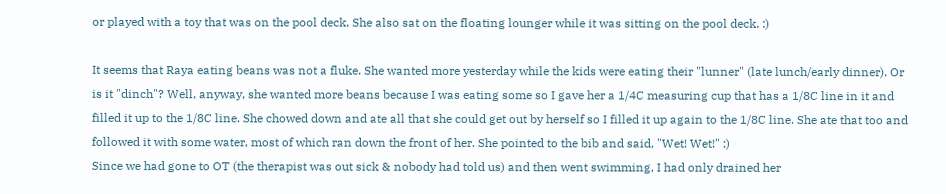or played with a toy that was on the pool deck. She also sat on the floating lounger while it was sitting on the pool deck. :)

It seems that Raya eating beans was not a fluke. She wanted more yesterday while the kids were eating their "lunner" (late lunch/early dinner). Or is it "dinch"? Well, anyway, she wanted more beans because I was eating some so I gave her a 1/4C measuring cup that has a 1/8C line in it and filled it up to the 1/8C line. She chowed down and ate all that she could get out by herself so I filled it up again to the 1/8C line. She ate that too and followed it with some water, most of which ran down the front of her. She pointed to the bib and said, "Wet! Wet!" :)
Since we had gone to OT (the therapist was out sick & nobody had told us) and then went swimming, I had only drained her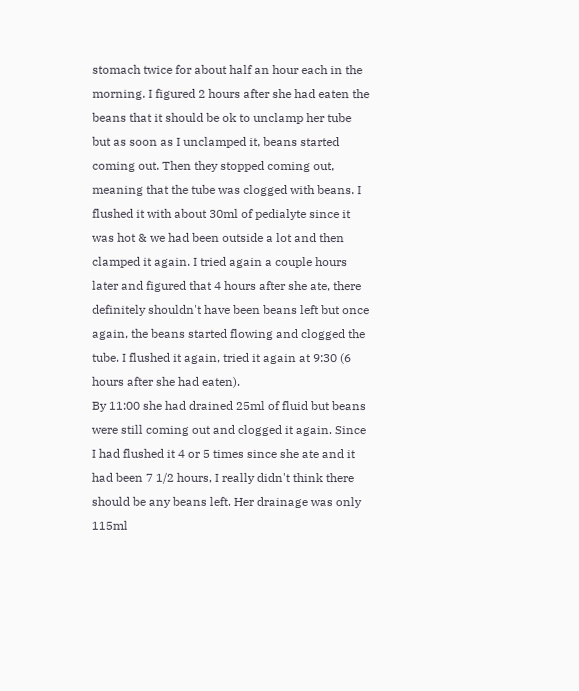stomach twice for about half an hour each in the morning. I figured 2 hours after she had eaten the beans that it should be ok to unclamp her tube but as soon as I unclamped it, beans started coming out. Then they stopped coming out, meaning that the tube was clogged with beans. I flushed it with about 30ml of pedialyte since it was hot & we had been outside a lot and then clamped it again. I tried again a couple hours later and figured that 4 hours after she ate, there definitely shouldn't have been beans left but once again, the beans started flowing and clogged the tube. I flushed it again, tried it again at 9:30 (6 hours after she had eaten).
By 11:00 she had drained 25ml of fluid but beans were still coming out and clogged it again. Since I had flushed it 4 or 5 times since she ate and it had been 7 1/2 hours, I really didn't think there should be any beans left. Her drainage was only 115ml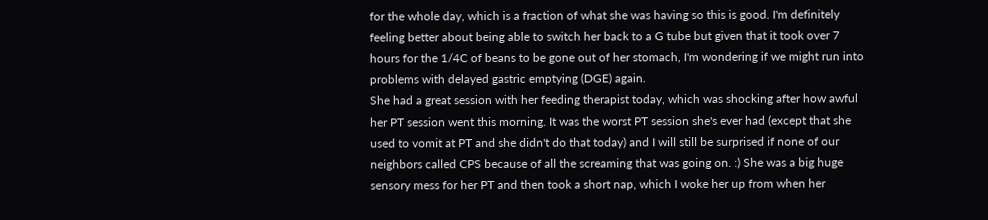for the whole day, which is a fraction of what she was having so this is good. I'm definitely feeling better about being able to switch her back to a G tube but given that it took over 7 hours for the 1/4C of beans to be gone out of her stomach, I'm wondering if we might run into problems with delayed gastric emptying (DGE) again.
She had a great session with her feeding therapist today, which was shocking after how awful her PT session went this morning. It was the worst PT session she's ever had (except that she used to vomit at PT and she didn't do that today) and I will still be surprised if none of our neighbors called CPS because of all the screaming that was going on. :) She was a big huge sensory mess for her PT and then took a short nap, which I woke her up from when her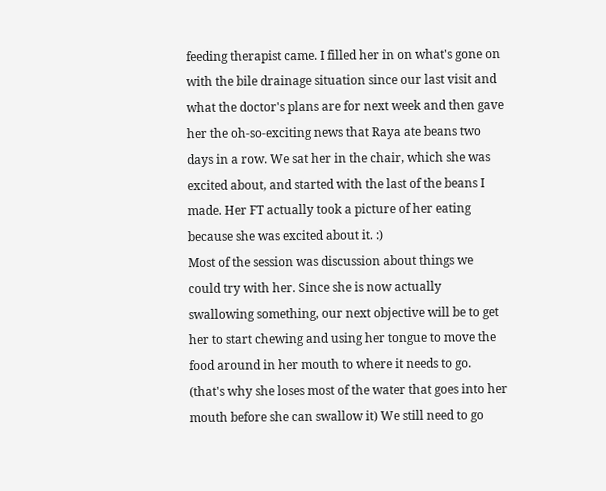feeding therapist came. I filled her in on what's gone on with the bile drainage situation since our last visit and what the doctor's plans are for next week and then gave her the oh-so-exciting news that Raya ate beans two days in a row. We sat her in the chair, which she was excited about, and started with the last of the beans I made. Her FT actually took a picture of her eating because she was excited about it. :)
Most of the session was discussion about things we could try with her. Since she is now actually swallowing something, our next objective will be to get her to start chewing and using her tongue to move the food around in her mouth to where it needs to go. (that's why she loses most of the water that goes into her mouth before she can swallow it) We still need to go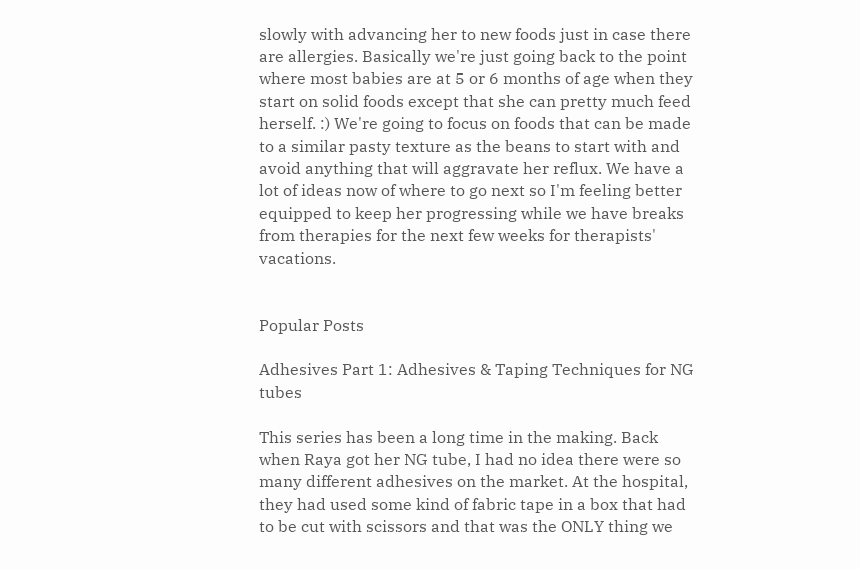slowly with advancing her to new foods just in case there are allergies. Basically we're just going back to the point where most babies are at 5 or 6 months of age when they start on solid foods except that she can pretty much feed herself. :) We're going to focus on foods that can be made to a similar pasty texture as the beans to start with and avoid anything that will aggravate her reflux. We have a lot of ideas now of where to go next so I'm feeling better equipped to keep her progressing while we have breaks from therapies for the next few weeks for therapists' vacations.


Popular Posts

Adhesives Part 1: Adhesives & Taping Techniques for NG tubes

This series has been a long time in the making. Back when Raya got her NG tube, I had no idea there were so many different adhesives on the market. At the hospital, they had used some kind of fabric tape in a box that had to be cut with scissors and that was the ONLY thing we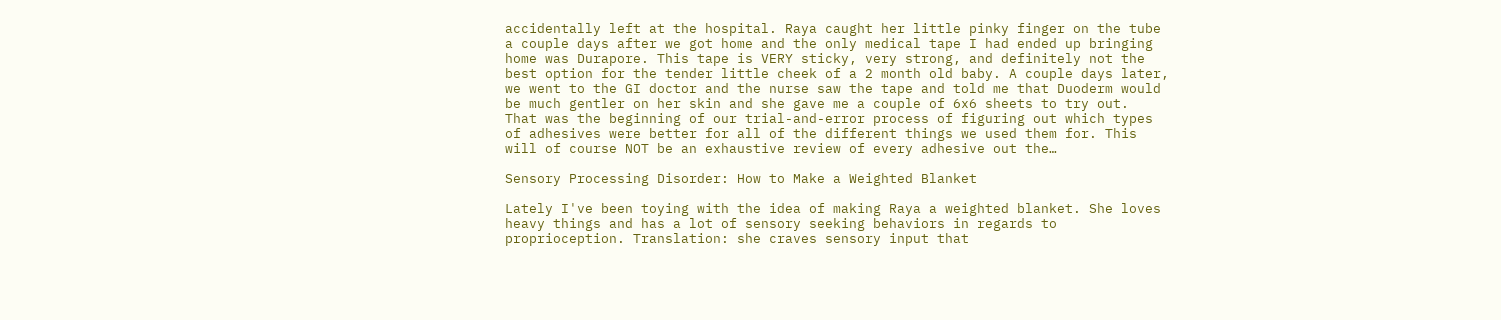accidentally left at the hospital. Raya caught her little pinky finger on the tube a couple days after we got home and the only medical tape I had ended up bringing home was Durapore. This tape is VERY sticky, very strong, and definitely not the best option for the tender little cheek of a 2 month old baby. A couple days later, we went to the GI doctor and the nurse saw the tape and told me that Duoderm would be much gentler on her skin and she gave me a couple of 6x6 sheets to try out.
That was the beginning of our trial-and-error process of figuring out which types of adhesives were better for all of the different things we used them for. This will of course NOT be an exhaustive review of every adhesive out the…

Sensory Processing Disorder: How to Make a Weighted Blanket

Lately I've been toying with the idea of making Raya a weighted blanket. She loves heavy things and has a lot of sensory seeking behaviors in regards to proprioception. Translation: she craves sensory input that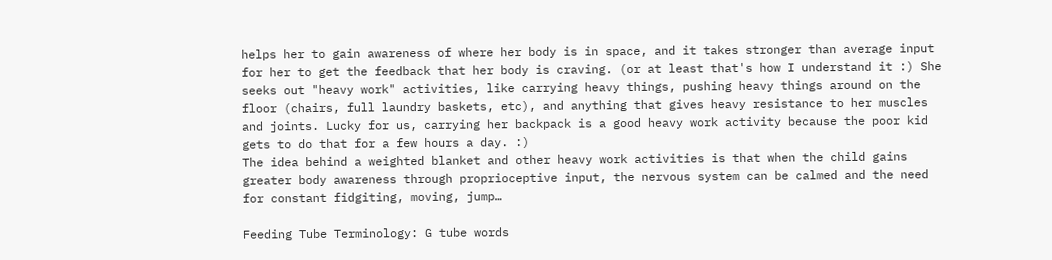helps her to gain awareness of where her body is in space, and it takes stronger than average input for her to get the feedback that her body is craving. (or at least that's how I understand it :) She seeks out "heavy work" activities, like carrying heavy things, pushing heavy things around on the floor (chairs, full laundry baskets, etc), and anything that gives heavy resistance to her muscles and joints. Lucky for us, carrying her backpack is a good heavy work activity because the poor kid gets to do that for a few hours a day. :)
The idea behind a weighted blanket and other heavy work activities is that when the child gains greater body awareness through proprioceptive input, the nervous system can be calmed and the need for constant fidgiting, moving, jump…

Feeding Tube Terminology: G tube words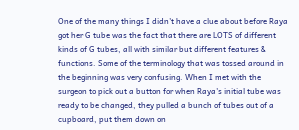One of the many things I didn't have a clue about before Raya got her G tube was the fact that there are LOTS of different kinds of G tubes, all with similar but different features & functions. Some of the terminology that was tossed around in the beginning was very confusing. When I met with the surgeon to pick out a button for when Raya's initial tube was ready to be changed, they pulled a bunch of tubes out of a cupboard, put them down on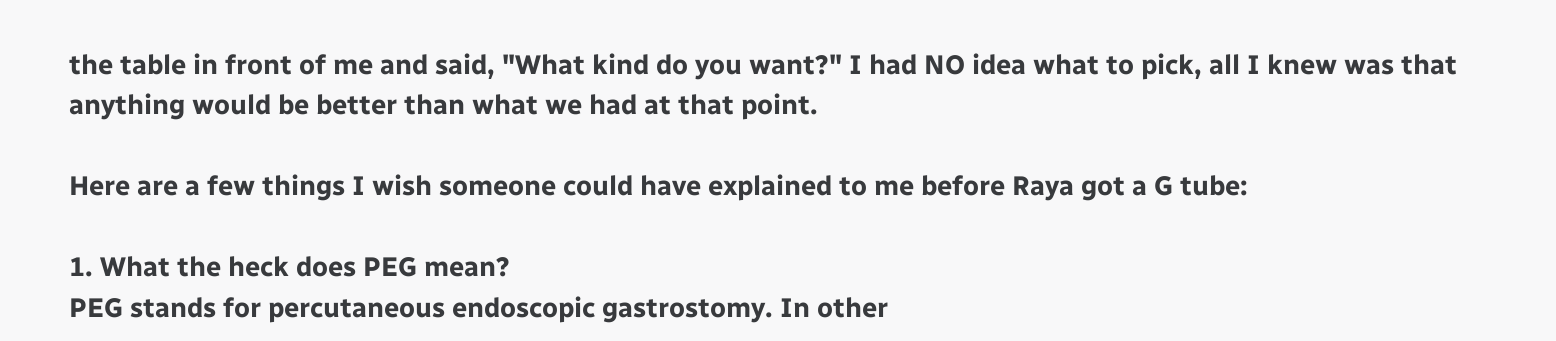the table in front of me and said, "What kind do you want?" I had NO idea what to pick, all I knew was that anything would be better than what we had at that point.

Here are a few things I wish someone could have explained to me before Raya got a G tube:

1. What the heck does PEG mean?
PEG stands for percutaneous endoscopic gastrostomy. In other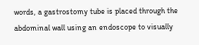words, a gastrostomy tube is placed through the abdominal wall using an endoscope to visually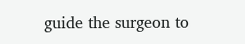guide the surgeon to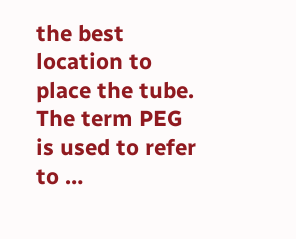the best location to place the tube. The term PEG is used to refer to …